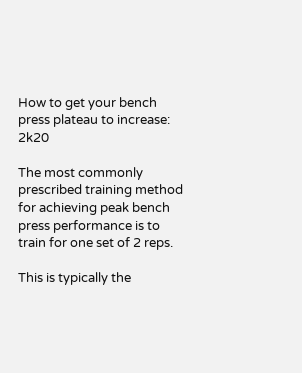How to get your bench press plateau to increase: 2k20

The most commonly prescribed training method for achieving peak bench press performance is to train for one set of 2 reps.

This is typically the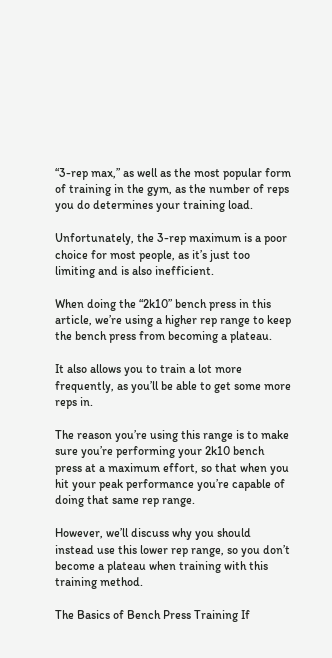“3-rep max,” as well as the most popular form of training in the gym, as the number of reps you do determines your training load.

Unfortunately, the 3-rep maximum is a poor choice for most people, as it’s just too limiting and is also inefficient.

When doing the “2k10” bench press in this article, we’re using a higher rep range to keep the bench press from becoming a plateau.

It also allows you to train a lot more frequently, as you’ll be able to get some more reps in.

The reason you’re using this range is to make sure you’re performing your 2k10 bench press at a maximum effort, so that when you hit your peak performance you’re capable of doing that same rep range.

However, we’ll discuss why you should instead use this lower rep range, so you don’t become a plateau when training with this training method.

The Basics of Bench Press Training If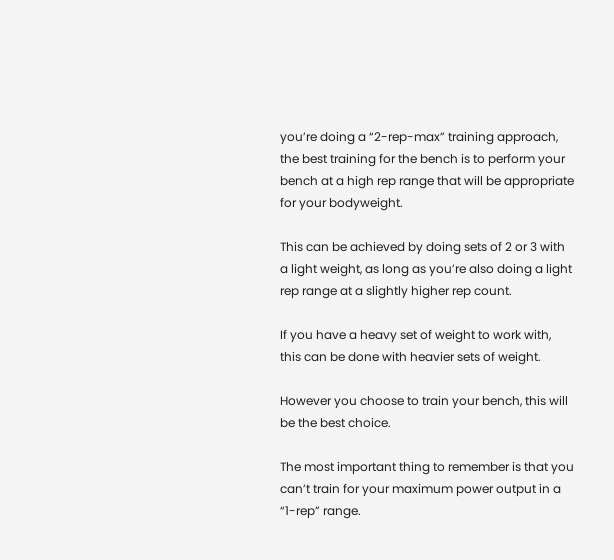you’re doing a “2-rep-max” training approach, the best training for the bench is to perform your bench at a high rep range that will be appropriate for your bodyweight.

This can be achieved by doing sets of 2 or 3 with a light weight, as long as you’re also doing a light rep range at a slightly higher rep count.

If you have a heavy set of weight to work with, this can be done with heavier sets of weight.

However you choose to train your bench, this will be the best choice.

The most important thing to remember is that you can’t train for your maximum power output in a “1-rep” range.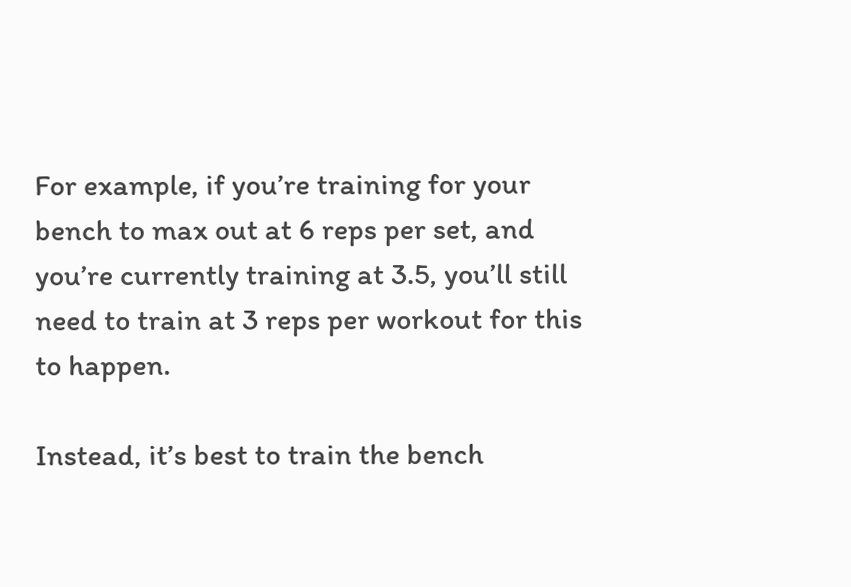For example, if you’re training for your bench to max out at 6 reps per set, and you’re currently training at 3.5, you’ll still need to train at 3 reps per workout for this to happen.

Instead, it’s best to train the bench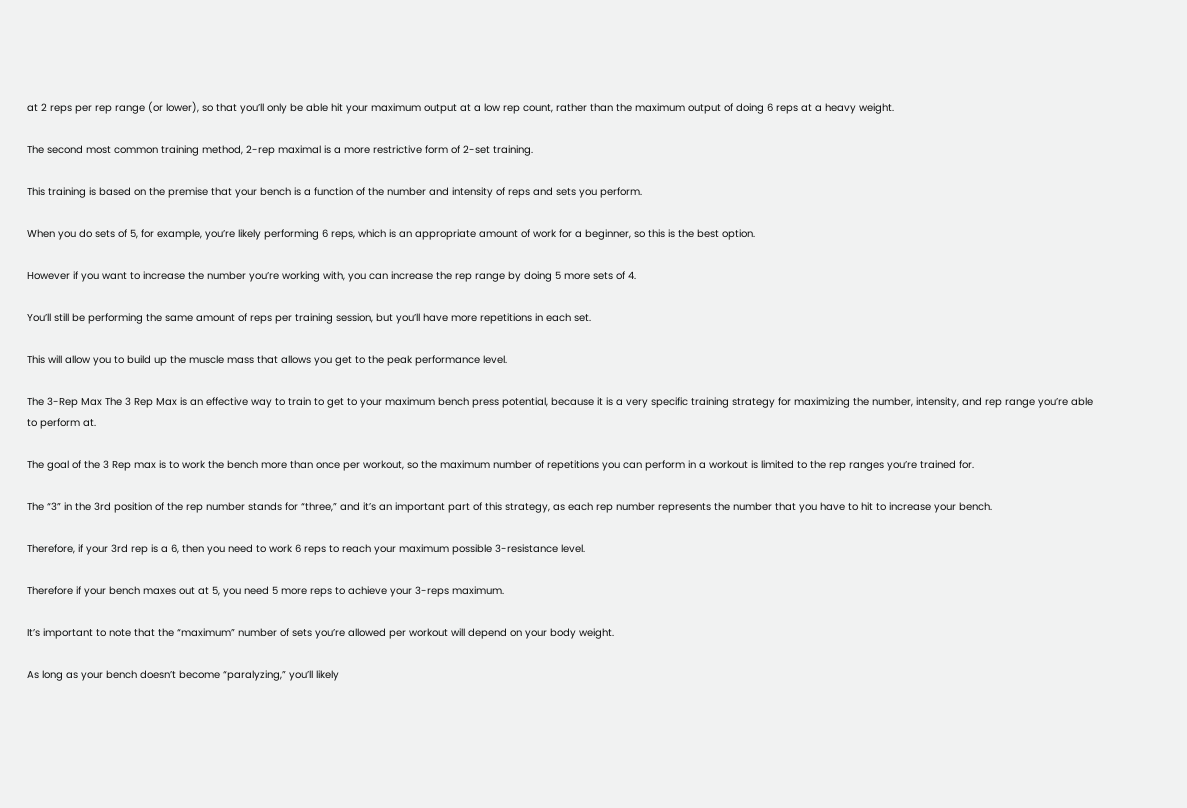at 2 reps per rep range (or lower), so that you’ll only be able hit your maximum output at a low rep count, rather than the maximum output of doing 6 reps at a heavy weight.

The second most common training method, 2-rep maximal is a more restrictive form of 2-set training.

This training is based on the premise that your bench is a function of the number and intensity of reps and sets you perform.

When you do sets of 5, for example, you’re likely performing 6 reps, which is an appropriate amount of work for a beginner, so this is the best option.

However if you want to increase the number you’re working with, you can increase the rep range by doing 5 more sets of 4.

You’ll still be performing the same amount of reps per training session, but you’ll have more repetitions in each set.

This will allow you to build up the muscle mass that allows you get to the peak performance level.

The 3-Rep Max The 3 Rep Max is an effective way to train to get to your maximum bench press potential, because it is a very specific training strategy for maximizing the number, intensity, and rep range you’re able to perform at.

The goal of the 3 Rep max is to work the bench more than once per workout, so the maximum number of repetitions you can perform in a workout is limited to the rep ranges you’re trained for.

The “3” in the 3rd position of the rep number stands for “three,” and it’s an important part of this strategy, as each rep number represents the number that you have to hit to increase your bench.

Therefore, if your 3rd rep is a 6, then you need to work 6 reps to reach your maximum possible 3-resistance level.

Therefore if your bench maxes out at 5, you need 5 more reps to achieve your 3-reps maximum.

It’s important to note that the “maximum” number of sets you’re allowed per workout will depend on your body weight.

As long as your bench doesn’t become “paralyzing,” you’ll likely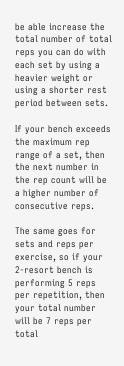be able increase the total number of total reps you can do with each set by using a heavier weight or using a shorter rest period between sets.

If your bench exceeds the maximum rep range of a set, then the next number in the rep count will be a higher number of consecutive reps.

The same goes for sets and reps per exercise, so if your 2-resort bench is performing 5 reps per repetition, then your total number will be 7 reps per total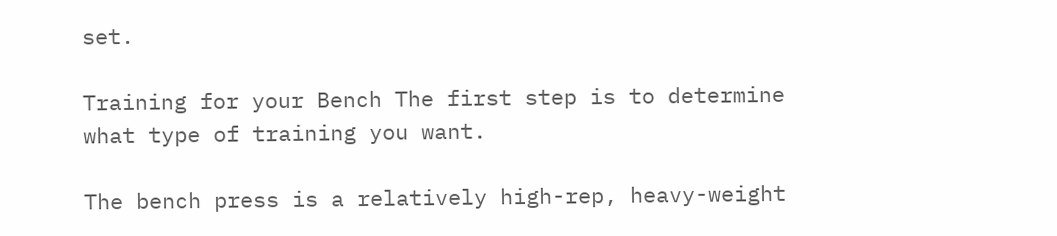set.

Training for your Bench The first step is to determine what type of training you want.

The bench press is a relatively high-rep, heavy-weight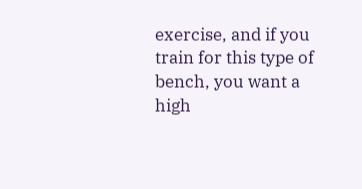exercise, and if you train for this type of bench, you want a high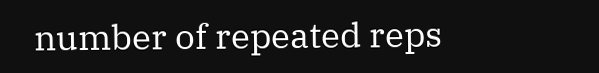number of repeated reps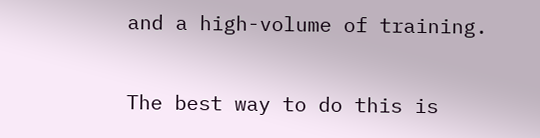and a high-volume of training.

The best way to do this is